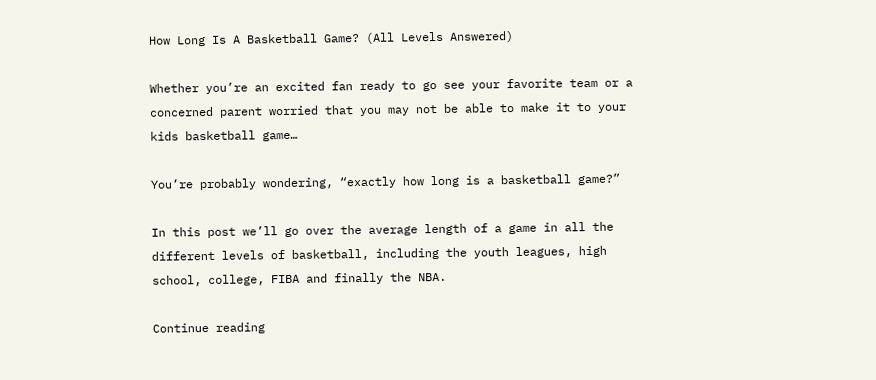How Long Is A Basketball Game? (All Levels Answered)

Whether you’re an excited fan ready to go see your favorite team or a concerned parent worried that you may not be able to make it to your kids basketball game…

You’re probably wondering, “exactly how long is a basketball game?”

In this post we’ll go over the average length of a game in all the different levels of basketball, including the youth leagues, high school, college, FIBA and finally the NBA.

Continue reading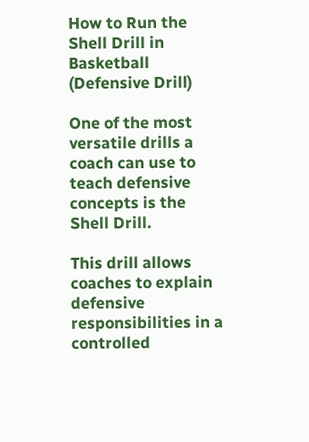How to Run the Shell Drill in Basketball (Defensive Drill)

One of the most versatile drills a coach can use to teach defensive concepts is the Shell Drill.

This drill allows coaches to explain defensive responsibilities in a controlled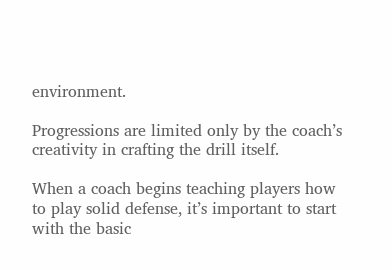environment.

Progressions are limited only by the coach’s creativity in crafting the drill itself.

When a coach begins teaching players how to play solid defense, it’s important to start with the basic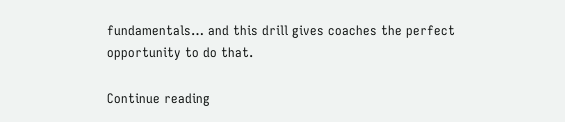fundamentals… and this drill gives coaches the perfect opportunity to do that.

Continue reading